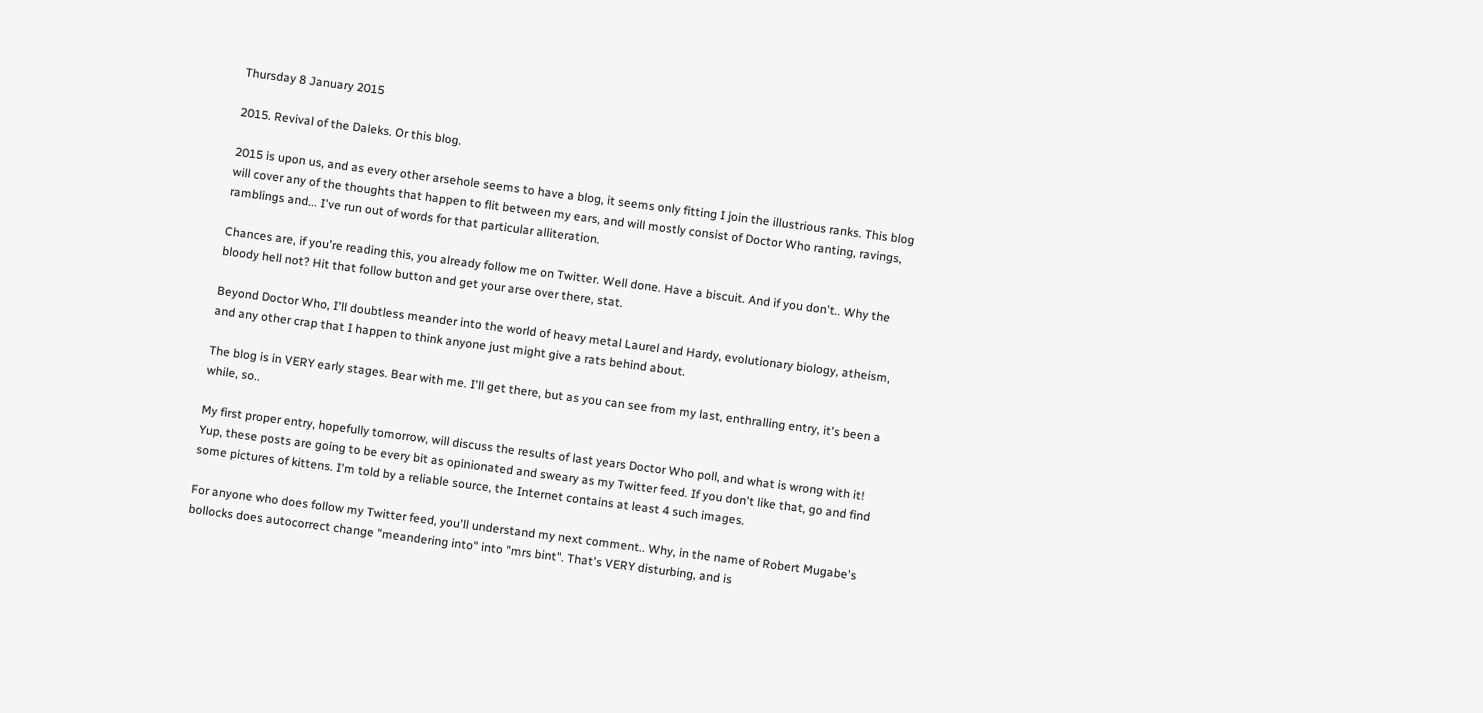Thursday 8 January 2015

2015. Revival of the Daleks. Or this blog.

2015 is upon us, and as every other arsehole seems to have a blog, it seems only fitting I join the illustrious ranks. This blog will cover any of the thoughts that happen to flit between my ears, and will mostly consist of Doctor Who ranting, ravings, ramblings and... I've run out of words for that particular alliteration.

Chances are, if you're reading this, you already follow me on Twitter. Well done. Have a biscuit. And if you don't.. Why the bloody hell not? Hit that follow button and get your arse over there, stat.

Beyond Doctor Who, I'll doubtless meander into the world of heavy metal Laurel and Hardy, evolutionary biology, atheism, and any other crap that I happen to think anyone just might give a rats behind about.

The blog is in VERY early stages. Bear with me. I'll get there, but as you can see from my last, enthralling entry, it's been a while, so..

My first proper entry, hopefully tomorrow, will discuss the results of last years Doctor Who poll, and what is wrong with it! Yup, these posts are going to be every bit as opinionated and sweary as my Twitter feed. If you don't like that, go and find some pictures of kittens. I'm told by a reliable source, the Internet contains at least 4 such images.

For anyone who does follow my Twitter feed, you'll understand my next comment.. Why, in the name of Robert Mugabe's bollocks does autocorrect change "meandering into" into "mrs bint". That's VERY disturbing, and is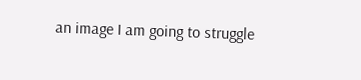an image I am going to struggle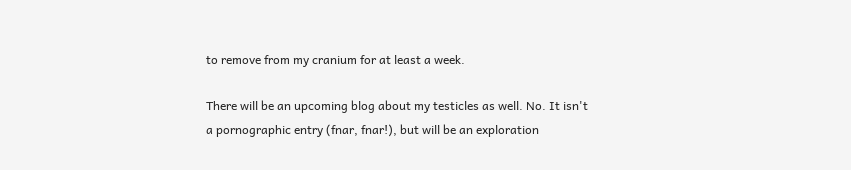to remove from my cranium for at least a week.

There will be an upcoming blog about my testicles as well. No. It isn't a pornographic entry (fnar, fnar!), but will be an exploration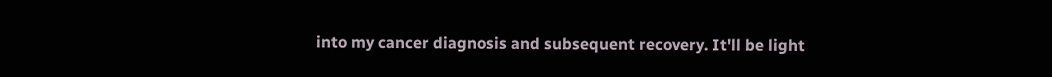into my cancer diagnosis and subsequent recovery. It'll be light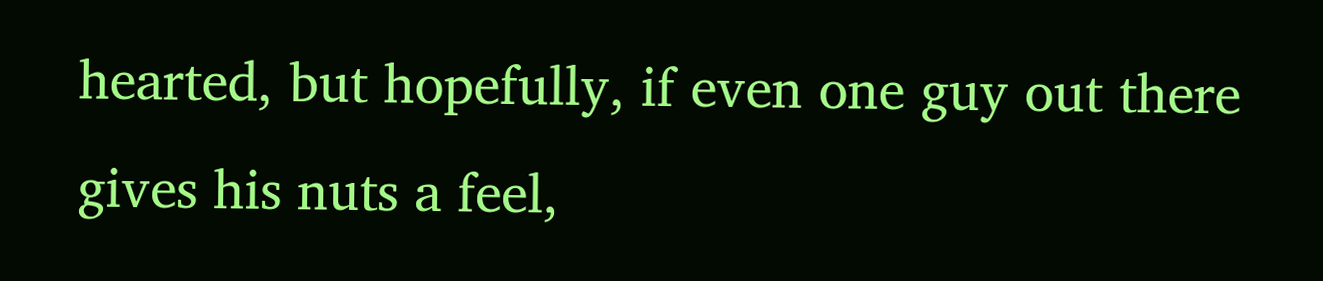hearted, but hopefully, if even one guy out there gives his nuts a feel,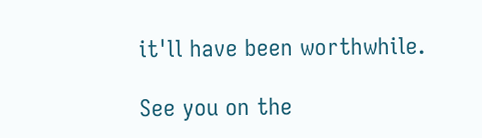it'll have been worthwhile.

See you on the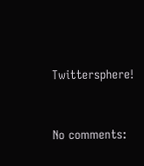Twittersphere!


No comments: